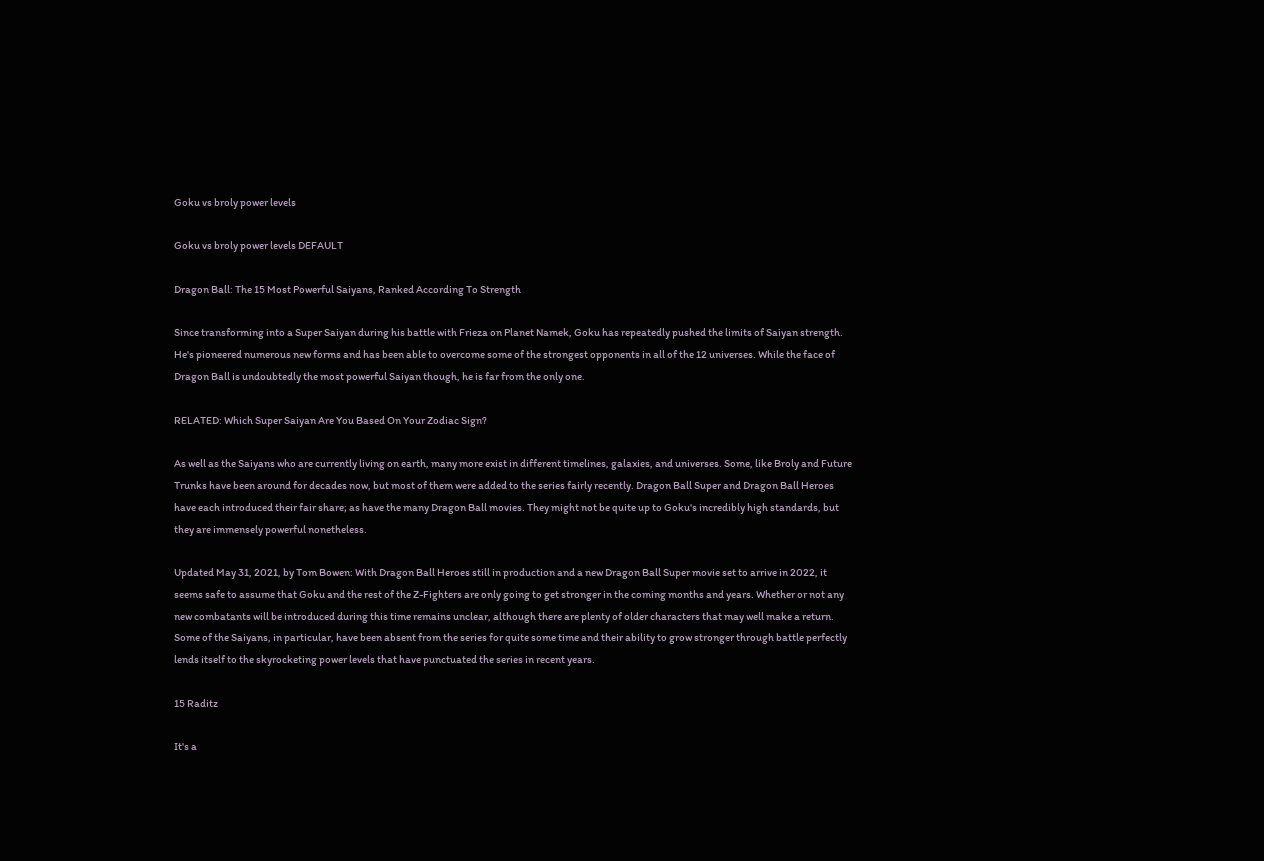Goku vs broly power levels

Goku vs broly power levels DEFAULT

Dragon Ball: The 15 Most Powerful Saiyans, Ranked According To Strength

Since transforming into a Super Saiyan during his battle with Frieza on Planet Namek, Goku has repeatedly pushed the limits of Saiyan strength. He's pioneered numerous new forms and has been able to overcome some of the strongest opponents in all of the 12 universes. While the face of Dragon Ball is undoubtedly the most powerful Saiyan though, he is far from the only one.

RELATED: Which Super Saiyan Are You Based On Your Zodiac Sign?

As well as the Saiyans who are currently living on earth, many more exist in different timelines, galaxies, and universes. Some, like Broly and Future Trunks have been around for decades now, but most of them were added to the series fairly recently. Dragon Ball Super and Dragon Ball Heroes have each introduced their fair share; as have the many Dragon Ball movies. They might not be quite up to Goku's incredibly high standards, but they are immensely powerful nonetheless.

Updated May 31, 2021, by Tom Bowen: With Dragon Ball Heroes still in production and a new Dragon Ball Super movie set to arrive in 2022, it seems safe to assume that Goku and the rest of the Z-Fighters are only going to get stronger in the coming months and years. Whether or not any new combatants will be introduced during this time remains unclear, although there are plenty of older characters that may well make a return. Some of the Saiyans, in particular, have been absent from the series for quite some time and their ability to grow stronger through battle perfectly lends itself to the skyrocketing power levels that have punctuated the series in recent years.

15 Raditz

It's a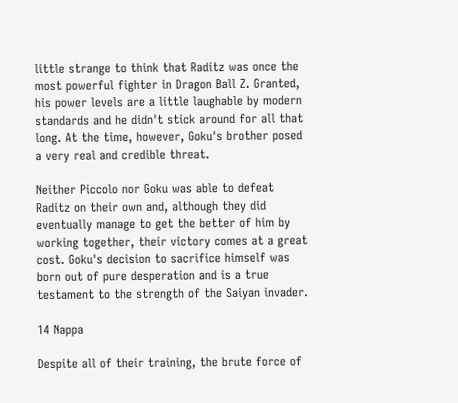little strange to think that Raditz was once the most powerful fighter in Dragon Ball Z. Granted, his power levels are a little laughable by modern standards and he didn't stick around for all that long. At the time, however, Goku's brother posed a very real and credible threat.

Neither Piccolo nor Goku was able to defeat Raditz on their own and, although they did eventually manage to get the better of him by working together, their victory comes at a great cost. Goku's decision to sacrifice himself was born out of pure desperation and is a true testament to the strength of the Saiyan invader.

14 Nappa

Despite all of their training, the brute force of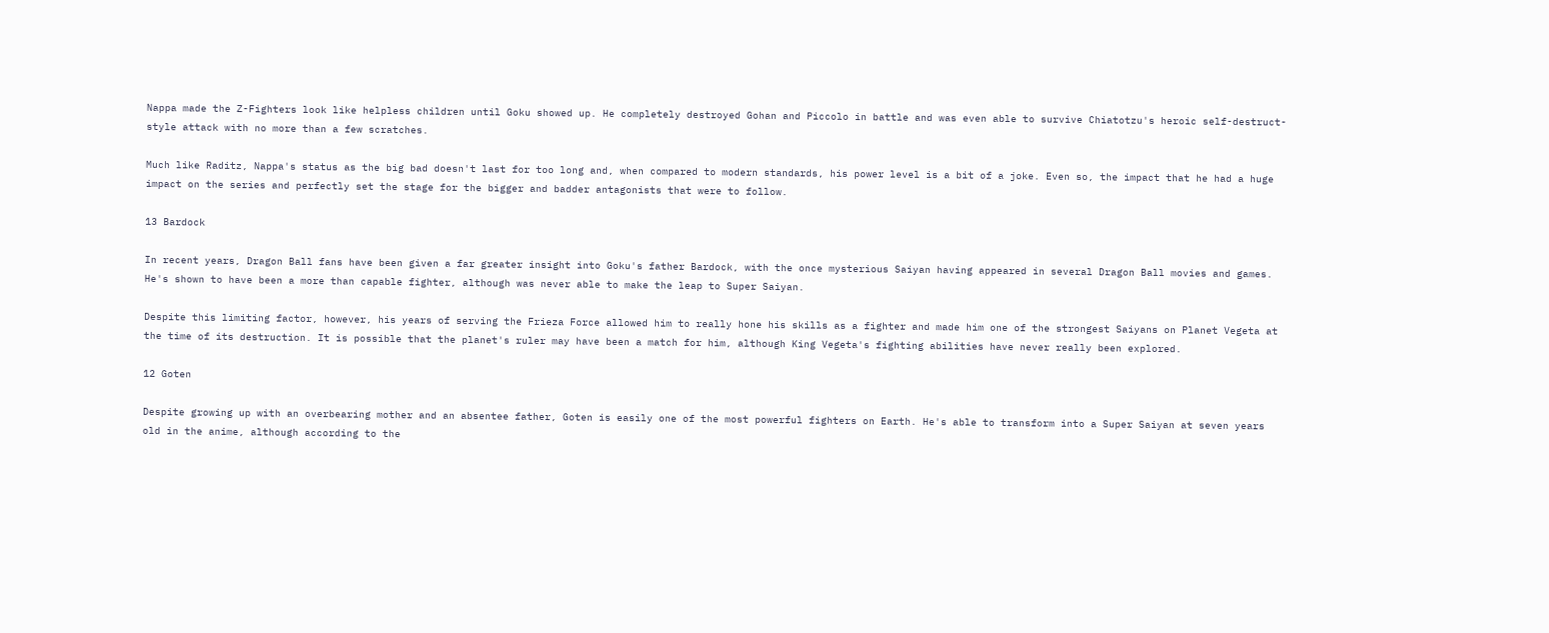Nappa made the Z-Fighters look like helpless children until Goku showed up. He completely destroyed Gohan and Piccolo in battle and was even able to survive Chiatotzu's heroic self-destruct-style attack with no more than a few scratches.

Much like Raditz, Nappa's status as the big bad doesn't last for too long and, when compared to modern standards, his power level is a bit of a joke. Even so, the impact that he had a huge impact on the series and perfectly set the stage for the bigger and badder antagonists that were to follow.

13 Bardock

In recent years, Dragon Ball fans have been given a far greater insight into Goku's father Bardock, with the once mysterious Saiyan having appeared in several Dragon Ball movies and games. He's shown to have been a more than capable fighter, although was never able to make the leap to Super Saiyan.

Despite this limiting factor, however, his years of serving the Frieza Force allowed him to really hone his skills as a fighter and made him one of the strongest Saiyans on Planet Vegeta at the time of its destruction. It is possible that the planet's ruler may have been a match for him, although King Vegeta's fighting abilities have never really been explored.

12 Goten

Despite growing up with an overbearing mother and an absentee father, Goten is easily one of the most powerful fighters on Earth. He's able to transform into a Super Saiyan at seven years old in the anime, although according to the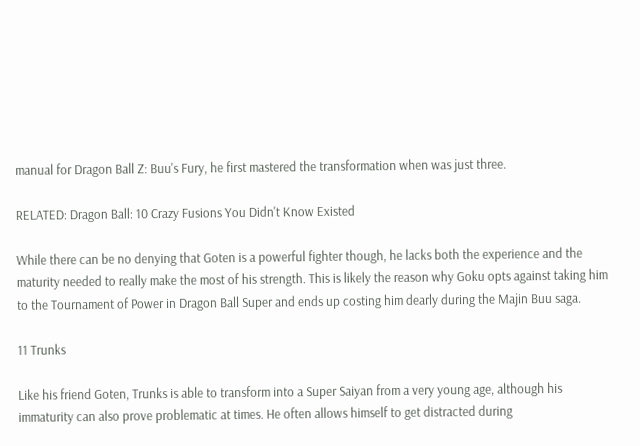manual for Dragon Ball Z: Buu's Fury, he first mastered the transformation when was just three.

RELATED: Dragon Ball: 10 Crazy Fusions You Didn't Know Existed

While there can be no denying that Goten is a powerful fighter though, he lacks both the experience and the maturity needed to really make the most of his strength. This is likely the reason why Goku opts against taking him to the Tournament of Power in Dragon Ball Super and ends up costing him dearly during the Majin Buu saga.

11 Trunks

Like his friend Goten, Trunks is able to transform into a Super Saiyan from a very young age, although his immaturity can also prove problematic at times. He often allows himself to get distracted during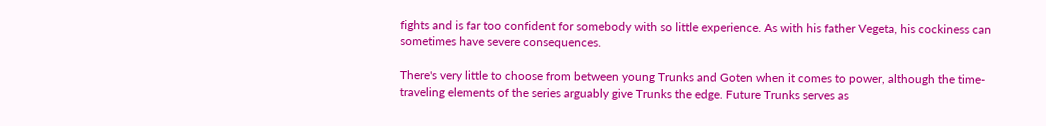fights and is far too confident for somebody with so little experience. As with his father Vegeta, his cockiness can sometimes have severe consequences.

There's very little to choose from between young Trunks and Goten when it comes to power, although the time-traveling elements of the series arguably give Trunks the edge. Future Trunks serves as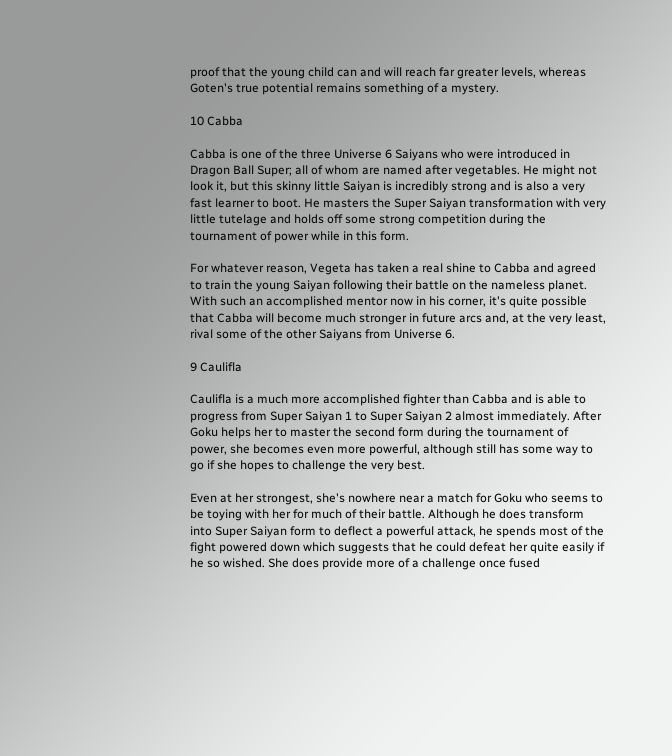proof that the young child can and will reach far greater levels, whereas Goten's true potential remains something of a mystery.

10 Cabba

Cabba is one of the three Universe 6 Saiyans who were introduced in Dragon Ball Super; all of whom are named after vegetables. He might not look it, but this skinny little Saiyan is incredibly strong and is also a very fast learner to boot. He masters the Super Saiyan transformation with very little tutelage and holds off some strong competition during the tournament of power while in this form.

For whatever reason, Vegeta has taken a real shine to Cabba and agreed to train the young Saiyan following their battle on the nameless planet. With such an accomplished mentor now in his corner, it's quite possible that Cabba will become much stronger in future arcs and, at the very least, rival some of the other Saiyans from Universe 6.

9 Caulifla

Caulifla is a much more accomplished fighter than Cabba and is able to progress from Super Saiyan 1 to Super Saiyan 2 almost immediately. After Goku helps her to master the second form during the tournament of power, she becomes even more powerful, although still has some way to go if she hopes to challenge the very best.

Even at her strongest, she's nowhere near a match for Goku who seems to be toying with her for much of their battle. Although he does transform into Super Saiyan form to deflect a powerful attack, he spends most of the fight powered down which suggests that he could defeat her quite easily if he so wished. She does provide more of a challenge once fused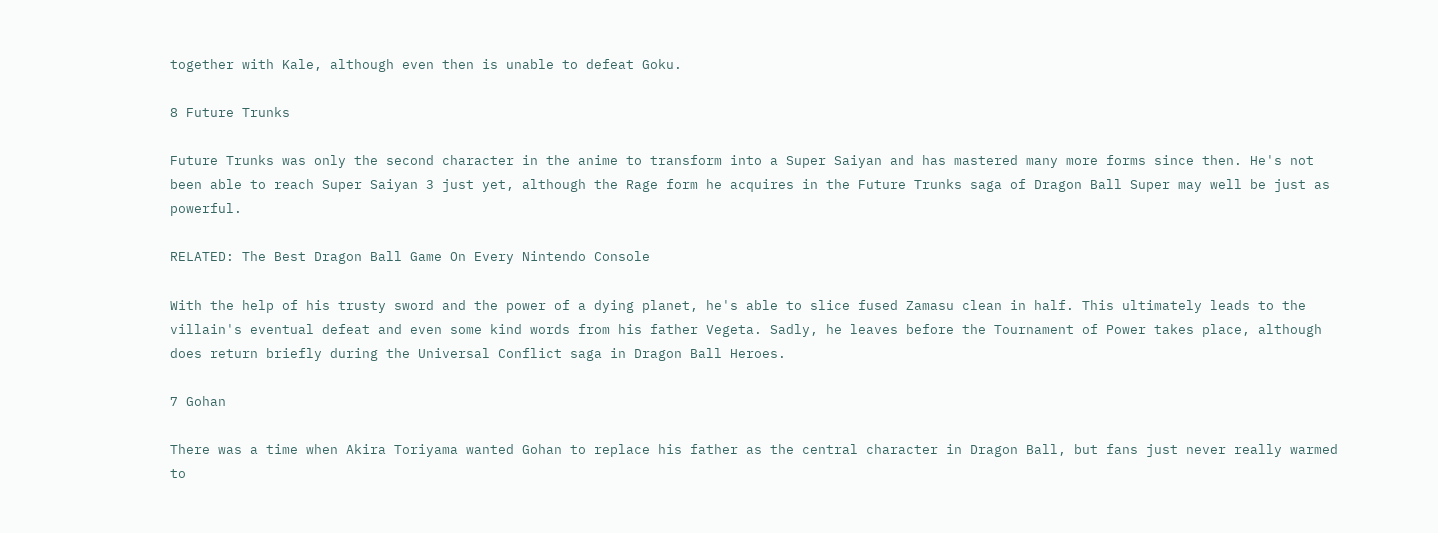together with Kale, although even then is unable to defeat Goku.

8 Future Trunks

Future Trunks was only the second character in the anime to transform into a Super Saiyan and has mastered many more forms since then. He's not been able to reach Super Saiyan 3 just yet, although the Rage form he acquires in the Future Trunks saga of Dragon Ball Super may well be just as powerful.

RELATED: The Best Dragon Ball Game On Every Nintendo Console

With the help of his trusty sword and the power of a dying planet, he's able to slice fused Zamasu clean in half. This ultimately leads to the villain's eventual defeat and even some kind words from his father Vegeta. Sadly, he leaves before the Tournament of Power takes place, although does return briefly during the Universal Conflict saga in Dragon Ball Heroes.

7 Gohan

There was a time when Akira Toriyama wanted Gohan to replace his father as the central character in Dragon Ball, but fans just never really warmed to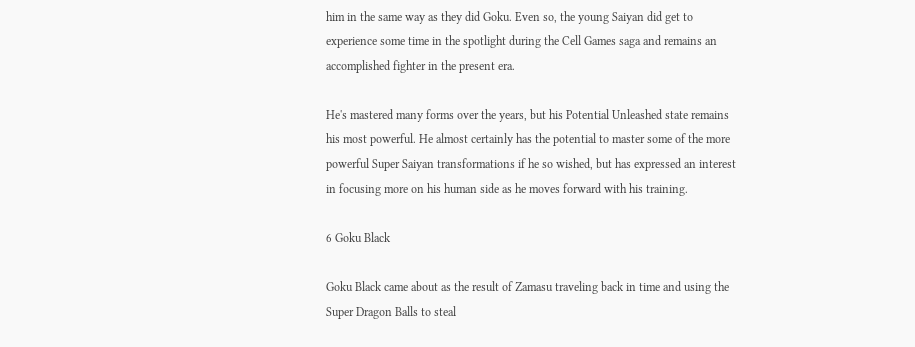him in the same way as they did Goku. Even so, the young Saiyan did get to experience some time in the spotlight during the Cell Games saga and remains an accomplished fighter in the present era.

He's mastered many forms over the years, but his Potential Unleashed state remains his most powerful. He almost certainly has the potential to master some of the more powerful Super Saiyan transformations if he so wished, but has expressed an interest in focusing more on his human side as he moves forward with his training.

6 Goku Black

Goku Black came about as the result of Zamasu traveling back in time and using the Super Dragon Balls to steal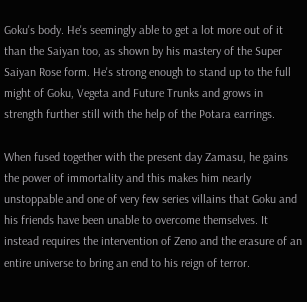Goku's body. He's seemingly able to get a lot more out of it than the Saiyan too, as shown by his mastery of the Super Saiyan Rose form. He's strong enough to stand up to the full might of Goku, Vegeta and Future Trunks and grows in strength further still with the help of the Potara earrings.

When fused together with the present day Zamasu, he gains the power of immortality and this makes him nearly unstoppable and one of very few series villains that Goku and his friends have been unable to overcome themselves. It instead requires the intervention of Zeno and the erasure of an entire universe to bring an end to his reign of terror.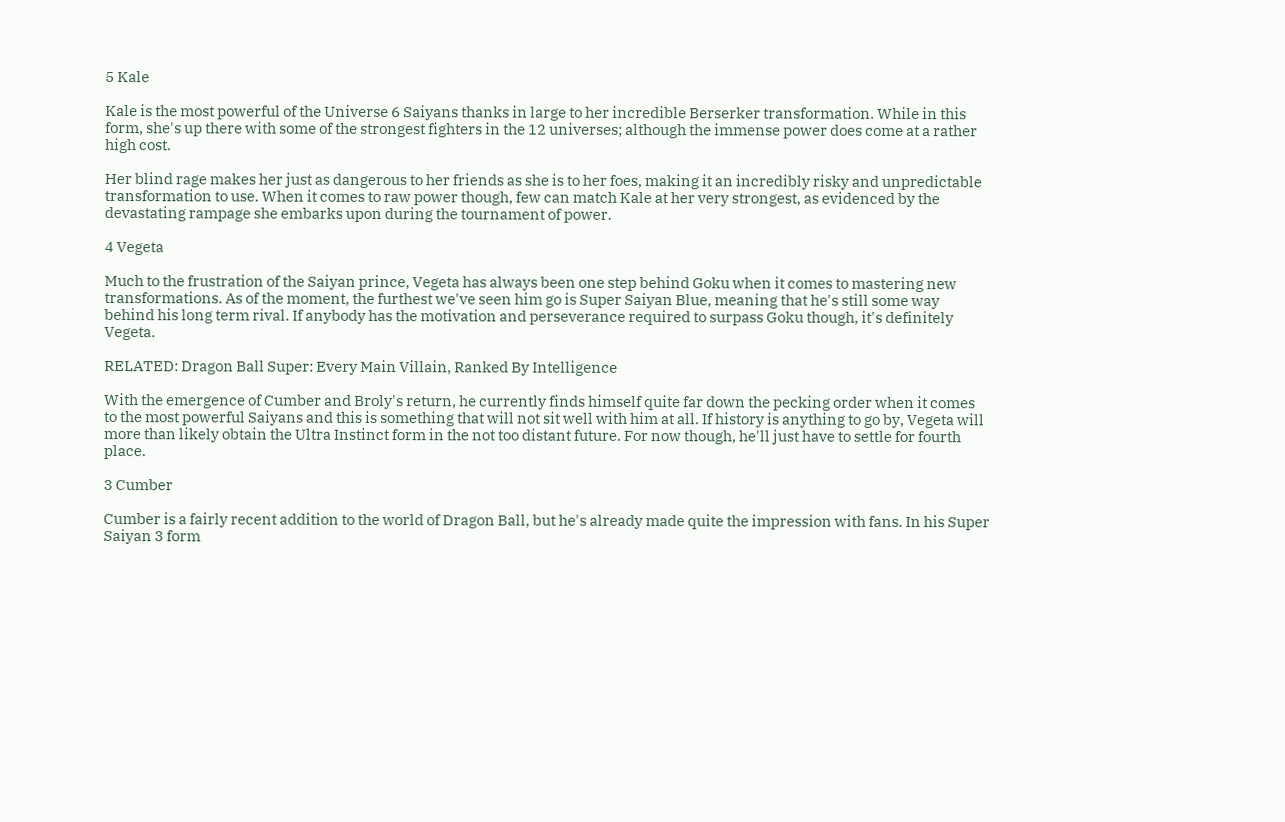5 Kale

Kale is the most powerful of the Universe 6 Saiyans thanks in large to her incredible Berserker transformation. While in this form, she's up there with some of the strongest fighters in the 12 universes; although the immense power does come at a rather high cost.

Her blind rage makes her just as dangerous to her friends as she is to her foes, making it an incredibly risky and unpredictable transformation to use. When it comes to raw power though, few can match Kale at her very strongest, as evidenced by the devastating rampage she embarks upon during the tournament of power.

4 Vegeta

Much to the frustration of the Saiyan prince, Vegeta has always been one step behind Goku when it comes to mastering new transformations. As of the moment, the furthest we've seen him go is Super Saiyan Blue, meaning that he's still some way behind his long term rival. If anybody has the motivation and perseverance required to surpass Goku though, it's definitely Vegeta.

RELATED: Dragon Ball Super: Every Main Villain, Ranked By Intelligence

With the emergence of Cumber and Broly's return, he currently finds himself quite far down the pecking order when it comes to the most powerful Saiyans and this is something that will not sit well with him at all. If history is anything to go by, Vegeta will more than likely obtain the Ultra Instinct form in the not too distant future. For now though, he'll just have to settle for fourth place.

3 Cumber

Cumber is a fairly recent addition to the world of Dragon Ball, but he's already made quite the impression with fans. In his Super Saiyan 3 form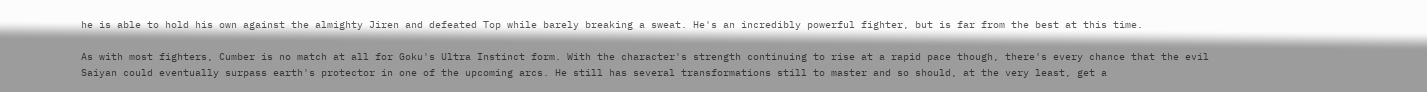he is able to hold his own against the almighty Jiren and defeated Top while barely breaking a sweat. He's an incredibly powerful fighter, but is far from the best at this time.

As with most fighters, Cumber is no match at all for Goku's Ultra Instinct form. With the character's strength continuing to rise at a rapid pace though, there's every chance that the evil Saiyan could eventually surpass earth's protector in one of the upcoming arcs. He still has several transformations still to master and so should, at the very least, get a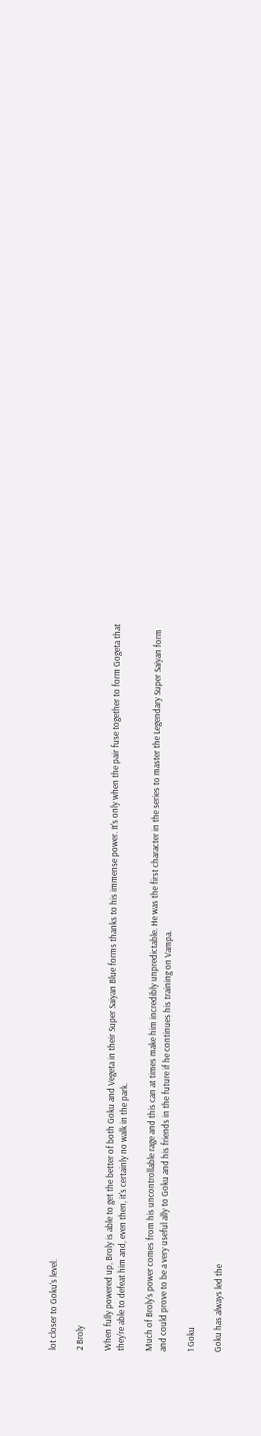lot closer to Goku's level.

2 Broly

When fully powered up, Broly is able to get the better of both Goku and Vegeta in their Super Saiyan Blue forms thanks to his immense power. It's only when the pair fuse together to form Gogeta that they're able to defeat him and, even then, it's certainly no walk in the park.

Much of Broly's power comes from his uncontrollable rage and this can at times make him incredibly unpredictable. He was the first character in the series to master the Legendary Super Saiyan form and could prove to be a very useful ally to Goku and his friends in the future if he continues his training on Vampa.

1 Goku

Goku has always led the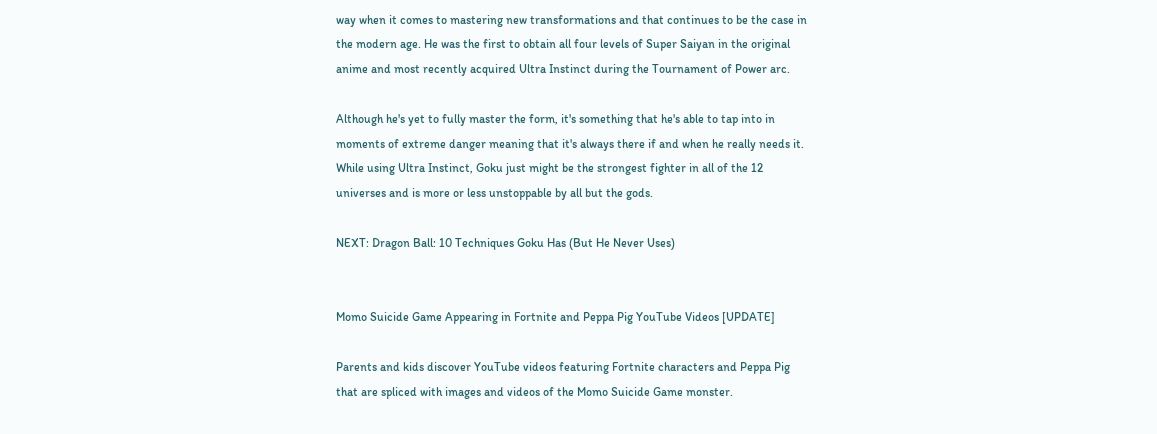way when it comes to mastering new transformations and that continues to be the case in the modern age. He was the first to obtain all four levels of Super Saiyan in the original anime and most recently acquired Ultra Instinct during the Tournament of Power arc.

Although he's yet to fully master the form, it's something that he's able to tap into in moments of extreme danger meaning that it's always there if and when he really needs it. While using Ultra Instinct, Goku just might be the strongest fighter in all of the 12 universes and is more or less unstoppable by all but the gods.

NEXT: Dragon Ball: 10 Techniques Goku Has (But He Never Uses)


Momo Suicide Game Appearing in Fortnite and Peppa Pig YouTube Videos [UPDATE]

Parents and kids discover YouTube videos featuring Fortnite characters and Peppa Pig that are spliced with images and videos of the Momo Suicide Game monster.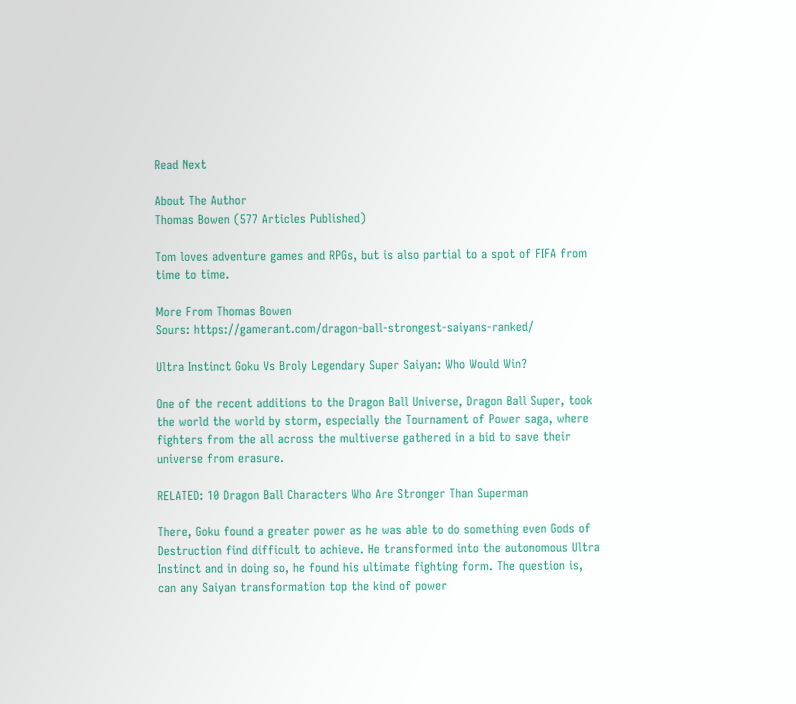Read Next

About The Author
Thomas Bowen (577 Articles Published)

Tom loves adventure games and RPGs, but is also partial to a spot of FIFA from time to time.

More From Thomas Bowen
Sours: https://gamerant.com/dragon-ball-strongest-saiyans-ranked/

Ultra Instinct Goku Vs Broly Legendary Super Saiyan: Who Would Win?

One of the recent additions to the Dragon Ball Universe, Dragon Ball Super, took the world the world by storm, especially the Tournament of Power saga, where fighters from the all across the multiverse gathered in a bid to save their universe from erasure.

RELATED: 10 Dragon Ball Characters Who Are Stronger Than Superman

There, Goku found a greater power as he was able to do something even Gods of Destruction find difficult to achieve. He transformed into the autonomous Ultra Instinct and in doing so, he found his ultimate fighting form. The question is, can any Saiyan transformation top the kind of power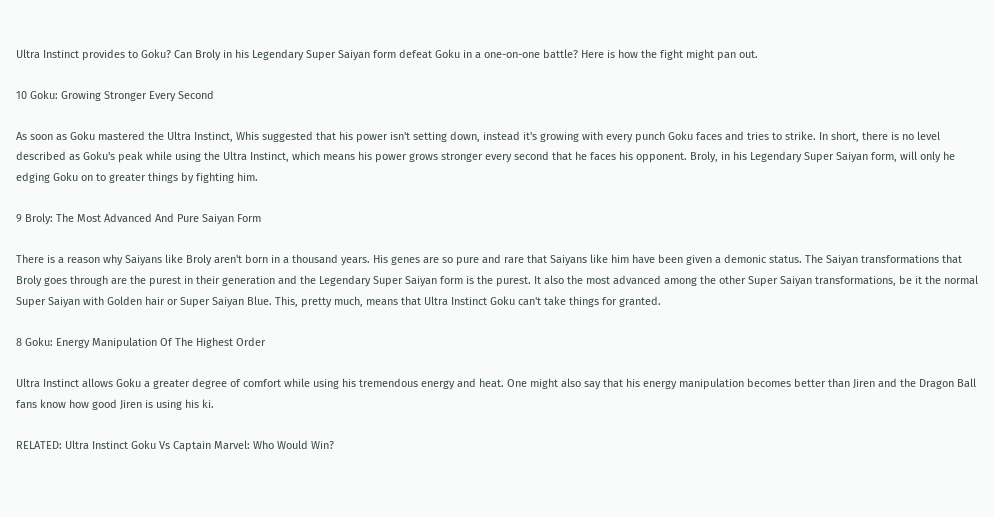Ultra Instinct provides to Goku? Can Broly in his Legendary Super Saiyan form defeat Goku in a one-on-one battle? Here is how the fight might pan out.

10 Goku: Growing Stronger Every Second

As soon as Goku mastered the Ultra Instinct, Whis suggested that his power isn't setting down, instead it's growing with every punch Goku faces and tries to strike. In short, there is no level described as Goku's peak while using the Ultra Instinct, which means his power grows stronger every second that he faces his opponent. Broly, in his Legendary Super Saiyan form, will only he edging Goku on to greater things by fighting him.

9 Broly: The Most Advanced And Pure Saiyan Form

There is a reason why Saiyans like Broly aren't born in a thousand years. His genes are so pure and rare that Saiyans like him have been given a demonic status. The Saiyan transformations that Broly goes through are the purest in their generation and the Legendary Super Saiyan form is the purest. It also the most advanced among the other Super Saiyan transformations, be it the normal Super Saiyan with Golden hair or Super Saiyan Blue. This, pretty much, means that Ultra Instinct Goku can't take things for granted.

8 Goku: Energy Manipulation Of The Highest Order

Ultra Instinct allows Goku a greater degree of comfort while using his tremendous energy and heat. One might also say that his energy manipulation becomes better than Jiren and the Dragon Ball fans know how good Jiren is using his ki.

RELATED: Ultra Instinct Goku Vs Captain Marvel: Who Would Win?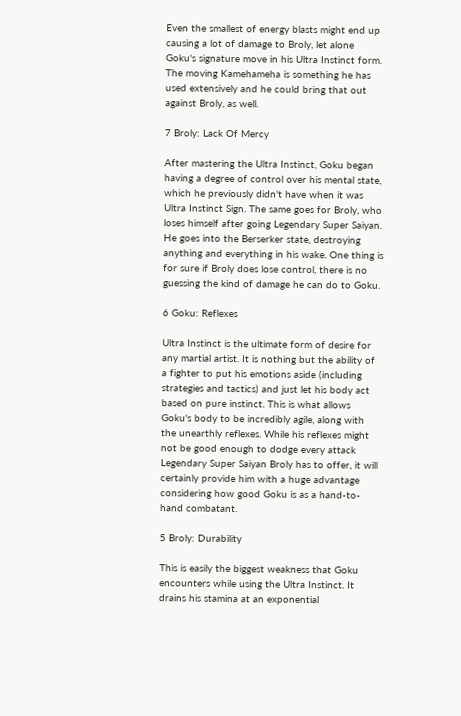Even the smallest of energy blasts might end up causing a lot of damage to Broly, let alone Goku's signature move in his Ultra Instinct form. The moving Kamehameha is something he has used extensively and he could bring that out against Broly, as well.

7 Broly: Lack Of Mercy

After mastering the Ultra Instinct, Goku began having a degree of control over his mental state, which he previously didn't have when it was Ultra Instinct Sign. The same goes for Broly, who loses himself after going Legendary Super Saiyan. He goes into the Berserker state, destroying anything and everything in his wake. One thing is for sure if Broly does lose control, there is no guessing the kind of damage he can do to Goku.

6 Goku: Reflexes

Ultra Instinct is the ultimate form of desire for any martial artist. It is nothing but the ability of a fighter to put his emotions aside (including strategies and tactics) and just let his body act based on pure instinct. This is what allows Goku's body to be incredibly agile, along with the unearthly reflexes. While his reflexes might not be good enough to dodge every attack Legendary Super Saiyan Broly has to offer, it will certainly provide him with a huge advantage considering how good Goku is as a hand-to-hand combatant.

5 Broly: Durability

This is easily the biggest weakness that Goku encounters while using the Ultra Instinct. It drains his stamina at an exponential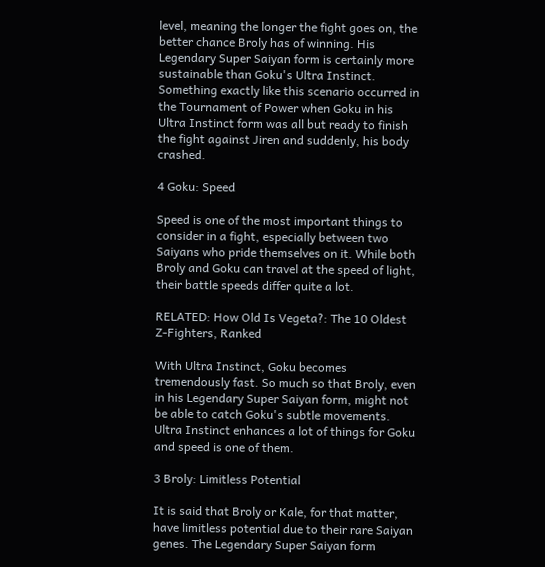level, meaning the longer the fight goes on, the better chance Broly has of winning. His Legendary Super Saiyan form is certainly more sustainable than Goku's Ultra Instinct. Something exactly like this scenario occurred in the Tournament of Power when Goku in his Ultra Instinct form was all but ready to finish the fight against Jiren and suddenly, his body crashed.

4 Goku: Speed

Speed is one of the most important things to consider in a fight, especially between two Saiyans who pride themselves on it. While both Broly and Goku can travel at the speed of light, their battle speeds differ quite a lot.

RELATED: How Old Is Vegeta?: The 10 Oldest Z-Fighters, Ranked

With Ultra Instinct, Goku becomes tremendously fast. So much so that Broly, even in his Legendary Super Saiyan form, might not be able to catch Goku's subtle movements. Ultra Instinct enhances a lot of things for Goku and speed is one of them.

3 Broly: Limitless Potential

It is said that Broly or Kale, for that matter, have limitless potential due to their rare Saiyan genes. The Legendary Super Saiyan form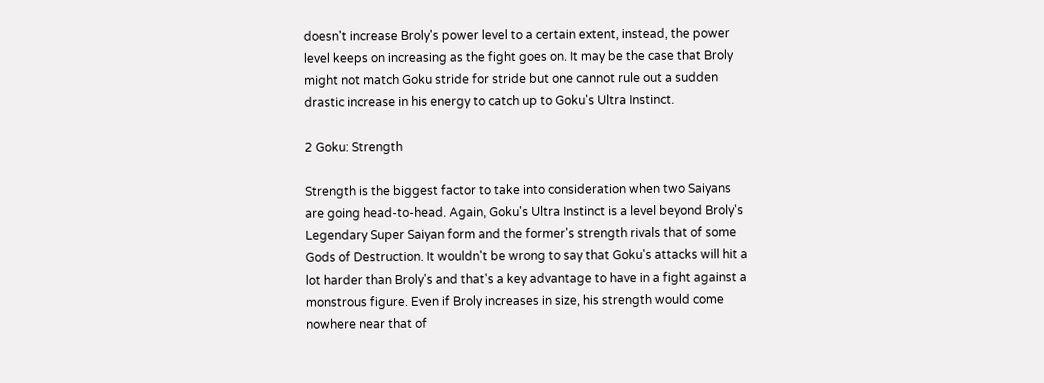doesn't increase Broly's power level to a certain extent, instead, the power level keeps on increasing as the fight goes on. It may be the case that Broly might not match Goku stride for stride but one cannot rule out a sudden drastic increase in his energy to catch up to Goku's Ultra Instinct.

2 Goku: Strength

Strength is the biggest factor to take into consideration when two Saiyans are going head-to-head. Again, Goku's Ultra Instinct is a level beyond Broly's Legendary Super Saiyan form and the former's strength rivals that of some Gods of Destruction. It wouldn't be wrong to say that Goku's attacks will hit a lot harder than Broly's and that's a key advantage to have in a fight against a monstrous figure. Even if Broly increases in size, his strength would come nowhere near that of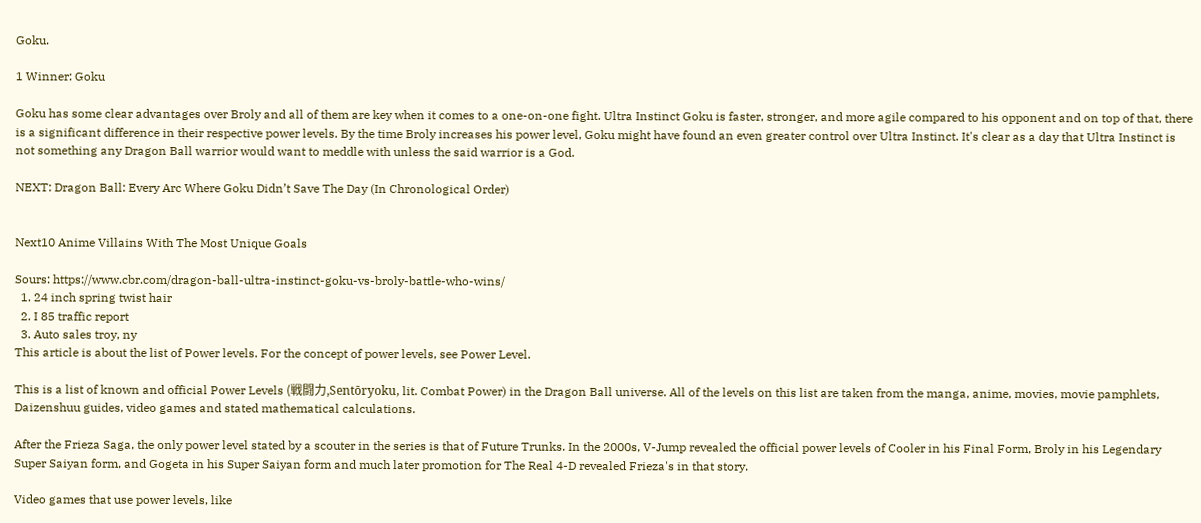Goku.

1 Winner: Goku

Goku has some clear advantages over Broly and all of them are key when it comes to a one-on-one fight. Ultra Instinct Goku is faster, stronger, and more agile compared to his opponent and on top of that, there is a significant difference in their respective power levels. By the time Broly increases his power level, Goku might have found an even greater control over Ultra Instinct. It's clear as a day that Ultra Instinct is not something any Dragon Ball warrior would want to meddle with unless the said warrior is a God.

NEXT: Dragon Ball: Every Arc Where Goku Didn’t Save The Day (In Chronological Order)


Next10 Anime Villains With The Most Unique Goals

Sours: https://www.cbr.com/dragon-ball-ultra-instinct-goku-vs-broly-battle-who-wins/
  1. 24 inch spring twist hair
  2. I 85 traffic report
  3. Auto sales troy, ny
This article is about the list of Power levels. For the concept of power levels, see Power Level.

This is a list of known and official Power Levels (戦闘力,Sentōryoku, lit. Combat Power) in the Dragon Ball universe. All of the levels on this list are taken from the manga, anime, movies, movie pamphlets, Daizenshuu guides, video games and stated mathematical calculations.

After the Frieza Saga, the only power level stated by a scouter in the series is that of Future Trunks. In the 2000s, V-Jump revealed the official power levels of Cooler in his Final Form, Broly in his Legendary Super Saiyan form, and Gogeta in his Super Saiyan form and much later promotion for The Real 4-D revealed Frieza's in that story.

Video games that use power levels, like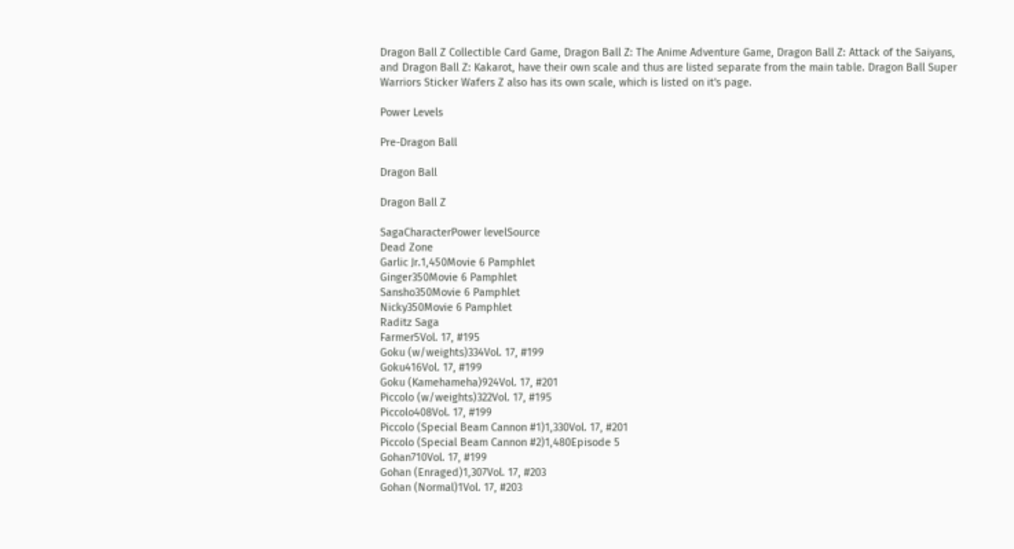Dragon Ball Z Collectible Card Game, Dragon Ball Z: The Anime Adventure Game, Dragon Ball Z: Attack of the Saiyans, and Dragon Ball Z: Kakarot, have their own scale and thus are listed separate from the main table. Dragon Ball Super Warriors Sticker Wafers Z also has its own scale, which is listed on it's page.

Power Levels

Pre-Dragon Ball

Dragon Ball

Dragon Ball Z

SagaCharacterPower levelSource
Dead Zone
Garlic Jr.1,450Movie 6 Pamphlet
Ginger350Movie 6 Pamphlet
Sansho350Movie 6 Pamphlet
Nicky350Movie 6 Pamphlet
Raditz Saga
Farmer5Vol. 17, #195
Goku (w/weights)334Vol. 17, #199
Goku416Vol. 17, #199
Goku (Kamehameha)924Vol. 17, #201
Piccolo (w/weights)322Vol. 17, #195
Piccolo408Vol. 17, #199
Piccolo (Special Beam Cannon #1)1,330Vol. 17, #201
Piccolo (Special Beam Cannon #2)1,480Episode 5
Gohan710Vol. 17, #199
Gohan (Enraged)1,307Vol. 17, #203
Gohan (Normal)1Vol. 17, #203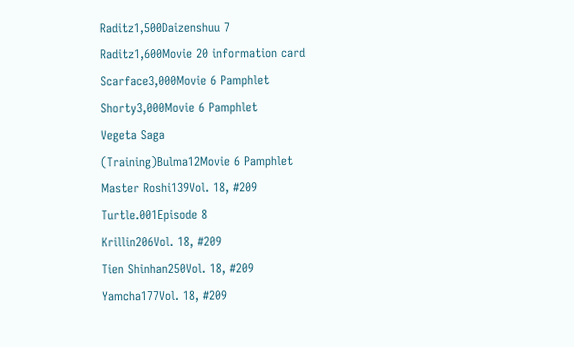Raditz1,500Daizenshuu 7
Raditz1,600Movie 20 information card
Scarface3,000Movie 6 Pamphlet
Shorty3,000Movie 6 Pamphlet
Vegeta Saga
(Training)Bulma12Movie 6 Pamphlet
Master Roshi139Vol. 18, #209
Turtle.001Episode 8
Krillin206Vol. 18, #209
Tien Shinhan250Vol. 18, #209
Yamcha177Vol. 18, #209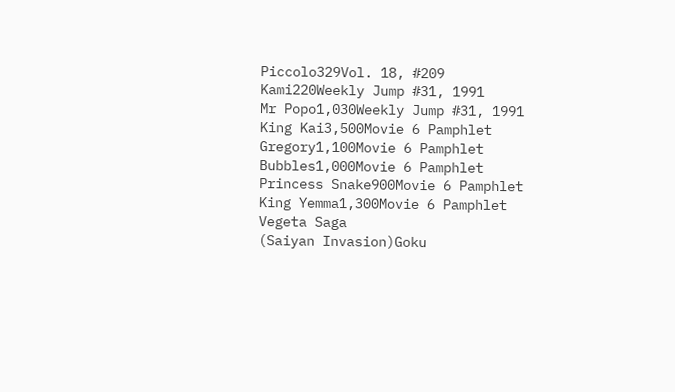Piccolo329Vol. 18, #209
Kami220Weekly Jump #31, 1991
Mr Popo1,030Weekly Jump #31, 1991
King Kai3,500Movie 6 Pamphlet
Gregory1,100Movie 6 Pamphlet
Bubbles1,000Movie 6 Pamphlet
Princess Snake900Movie 6 Pamphlet
King Yemma1,300Movie 6 Pamphlet
Vegeta Saga
(Saiyan Invasion)Goku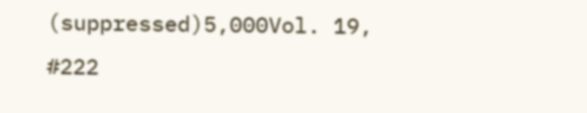(suppressed)5,000Vol. 19, #222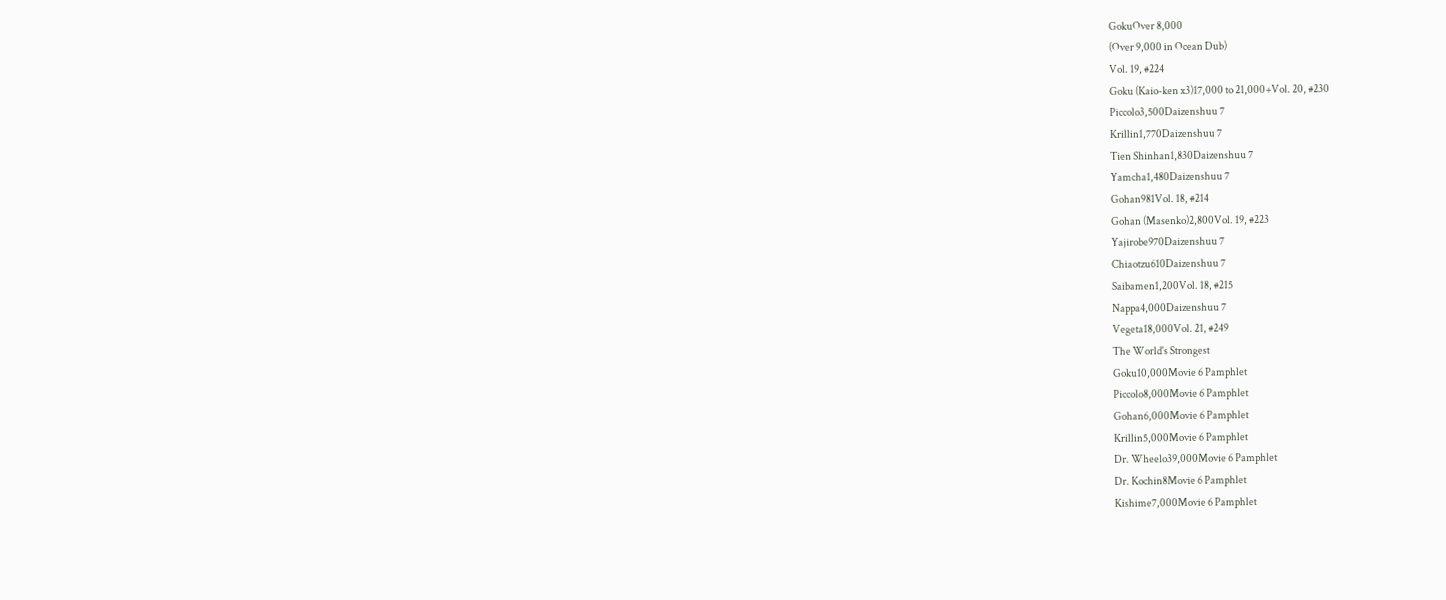GokuOver 8,000
(Over 9,000 in Ocean Dub)
Vol. 19, #224
Goku (Kaio-ken x3)17,000 to 21,000+Vol. 20, #230
Piccolo3,500Daizenshuu 7
Krillin1,770Daizenshuu 7
Tien Shinhan1,830Daizenshuu 7
Yamcha1,480Daizenshuu 7
Gohan981Vol. 18, #214
Gohan (Masenko)2,800Vol. 19, #223
Yajirobe970Daizenshuu 7
Chiaotzu610Daizenshuu 7
Saibamen1,200Vol. 18, #215
Nappa4,000Daizenshuu 7
Vegeta18,000Vol. 21, #249
The World's Strongest
Goku10,000Movie 6 Pamphlet
Piccolo8,000Movie 6 Pamphlet
Gohan6,000Movie 6 Pamphlet
Krillin5,000Movie 6 Pamphlet
Dr. Wheelo39,000Movie 6 Pamphlet
Dr. Kochin8Movie 6 Pamphlet
Kishime7,000Movie 6 Pamphlet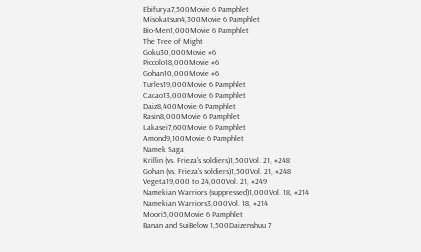Ebifurya7,500Movie 6 Pamphlet
Misokatsun4,300Movie 6 Pamphlet
Bio-Men1,000Movie 6 Pamphlet
The Tree of Might
Goku30,000Movie #6
Piccolo18,000Movie #6
Gohan10,000Movie #6
Turles19,000Movie 6 Pamphlet
Cacao13,000Movie 6 Pamphlet
Daiz8,400Movie 6 Pamphlet
Rasin8,000Movie 6 Pamphlet
Lakasei7,600Movie 6 Pamphlet
Amond9,100Movie 6 Pamphlet
Namek Saga
Krillin (vs. Frieza's soldiers)1,500Vol. 21, #248
Gohan (vs. Frieza's soldiers)1,500Vol. 21, #248
Vegeta19,000 to 24,000Vol. 21, #249
Namekian Warriors (suppressed)1,000Vol. 18, #214
Namekian Warriors3,000Vol. 18, #214
Moori5,000Movie 6 Pamphlet
Banan and SuiBelow 1,500Daizenshuu 7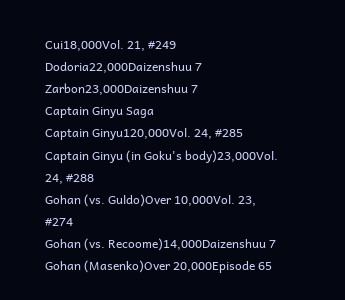Cui18,000Vol. 21, #249
Dodoria22,000Daizenshuu 7
Zarbon23,000Daizenshuu 7
Captain Ginyu Saga
Captain Ginyu120,000Vol. 24, #285
Captain Ginyu (in Goku's body)23,000Vol. 24, #288
Gohan (vs. Guldo)Over 10,000Vol. 23, #274
Gohan (vs. Recoome)14,000Daizenshuu 7
Gohan (Masenko)Over 20,000Episode 65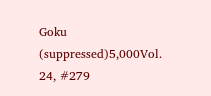Goku (suppressed)5,000Vol. 24, #279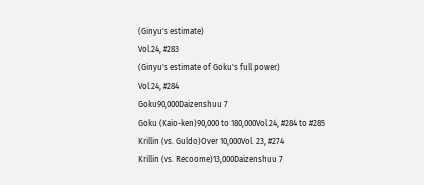(Ginyu's estimate)
Vol.24, #283
(Ginyu's estimate of Goku's full power)
Vol.24, #284
Goku90,000Daizenshuu 7
Goku (Kaio-ken)90,000 to 180,000Vol.24, #284 to #285
Krillin (vs. Guldo)Over 10,000Vol. 23, #274
Krillin (vs. Recoome)13,000Daizenshuu 7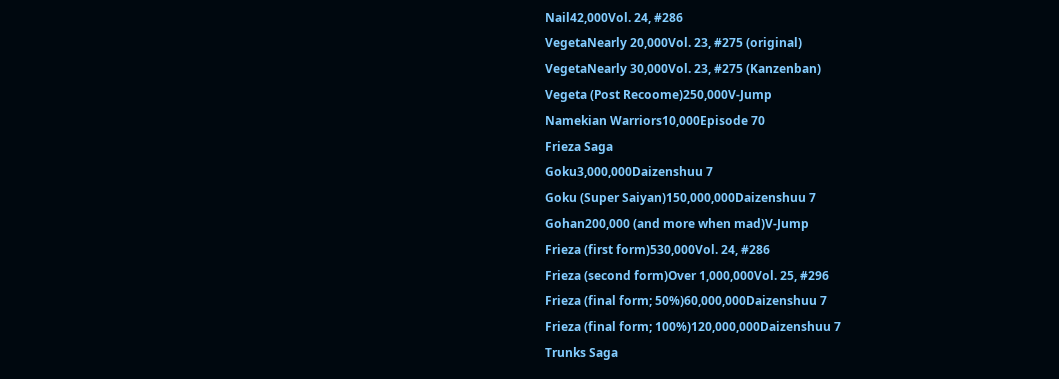Nail42,000Vol. 24, #286
VegetaNearly 20,000Vol. 23, #275 (original)
VegetaNearly 30,000Vol. 23, #275 (Kanzenban)
Vegeta (Post Recoome)250,000V-Jump
Namekian Warriors10,000Episode 70
Frieza Saga
Goku3,000,000Daizenshuu 7
Goku (Super Saiyan)150,000,000Daizenshuu 7
Gohan200,000 (and more when mad)V-Jump
Frieza (first form)530,000Vol. 24, #286
Frieza (second form)Over 1,000,000Vol. 25, #296
Frieza (final form; 50%)60,000,000Daizenshuu 7
Frieza (final form; 100%)120,000,000Daizenshuu 7
Trunks Saga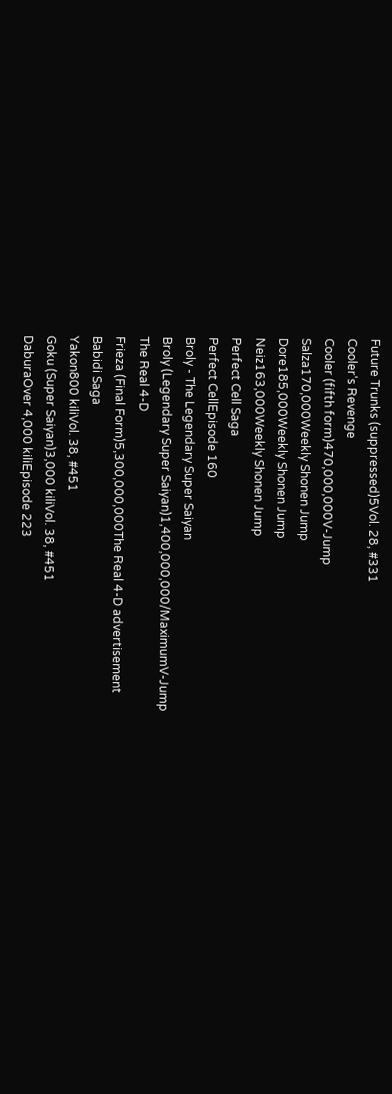Future Trunks (suppressed)5Vol. 28, #331
Cooler's Revenge
Cooler (fifth form)470,000,000V-Jump
Salza170,000Weekly Shonen Jump
Dore185,000Weekly Shonen Jump
Neiz163,000Weekly Shonen Jump
Perfect Cell Saga
Perfect CellEpisode 160
Broly - The Legendary Super Saiyan
Broly (Legendary Super Saiyan)1,400,000,000/MaximumV-Jump
The Real 4-D
Frieza (Final Form)5,300,000,000The Real 4-D advertisement
Babidi Saga
Yakon800 kiliVol. 38, #451
Goku (Super Saiyan)3,000 kiliVol. 38, #451
DaburaOver 4,000 kiliEpisode 223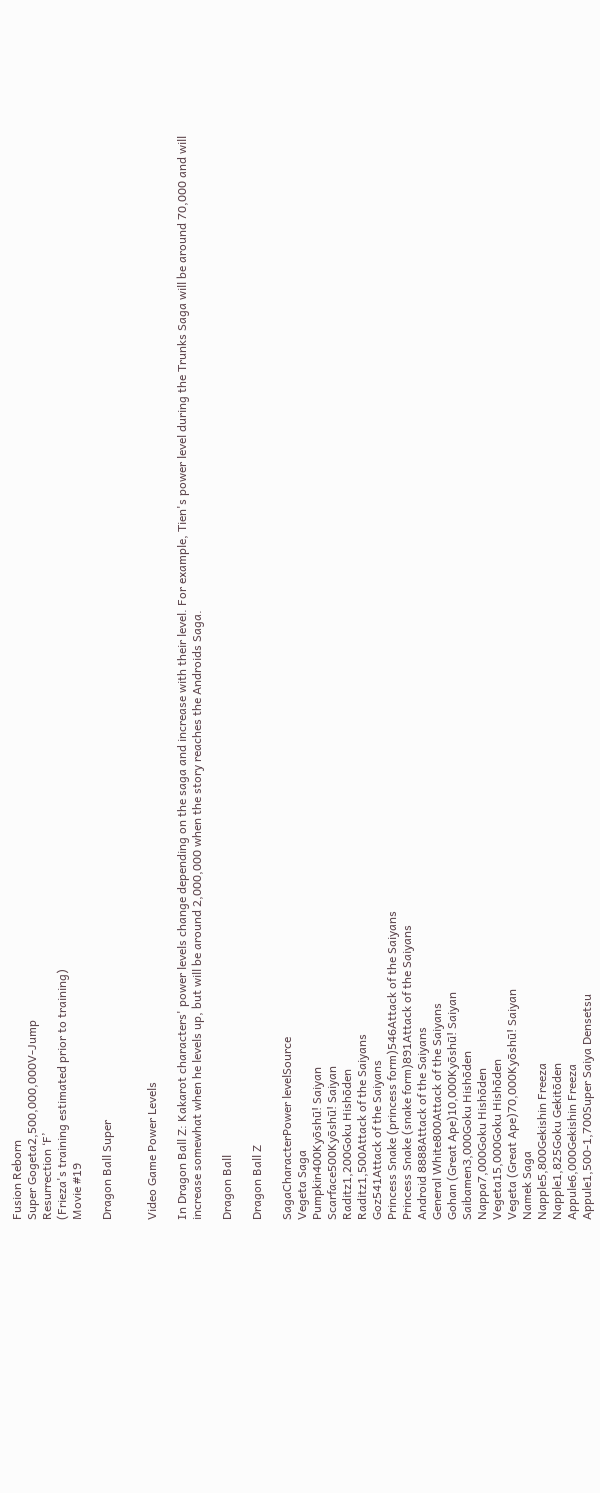Fusion Reborn
Super Gogeta2,500,000,000V-Jump
Resurrection ‘F’
(Frieza's training estimated prior to training)
Movie #19

Dragon Ball Super


Video Game Power Levels

In Dragon Ball Z: Kakarot characters' power levels change depending on the saga and increase with their level. For example, Tien's power level during the Trunks Saga will be around 70,000 and will increase somewhat when he levels up, but will be around 2,000,000 when the story reaches the Androids Saga.

Dragon Ball

Dragon Ball Z

SagaCharacterPower levelSource
Vegeta Saga
Pumpkin400Kyōshū! Saiyan
Scarface500Kyōshū! Saiyan
Raditz1,200Goku Hishōden
Raditz1,500Attack of the Saiyans
Goz541Attack of the Saiyans
Princess Snake (princess form)546Attack of the Saiyans
Princess Snake (snake form)891Attack of the Saiyans
Android 8888Attack of the Saiyans
General White800Attack of the Saiyans
Gohan (Great Ape)10,000Kyōshū! Saiyan
Saibamen3,000Goku Hishōden
Nappa7,000Goku Hishōden
Vegeta15,000Goku Hishōden
Vegeta (Great Ape)70,000Kyōshū! Saiyan
Namek Saga
Napple5,800Gekishin Freeza
Napple1,825Goku Gekitōden
Appule6,000Gekishin Freeza
Appule1,500-1,700Super Saiya Densetsu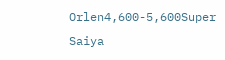Orlen4,600-5,600Super Saiya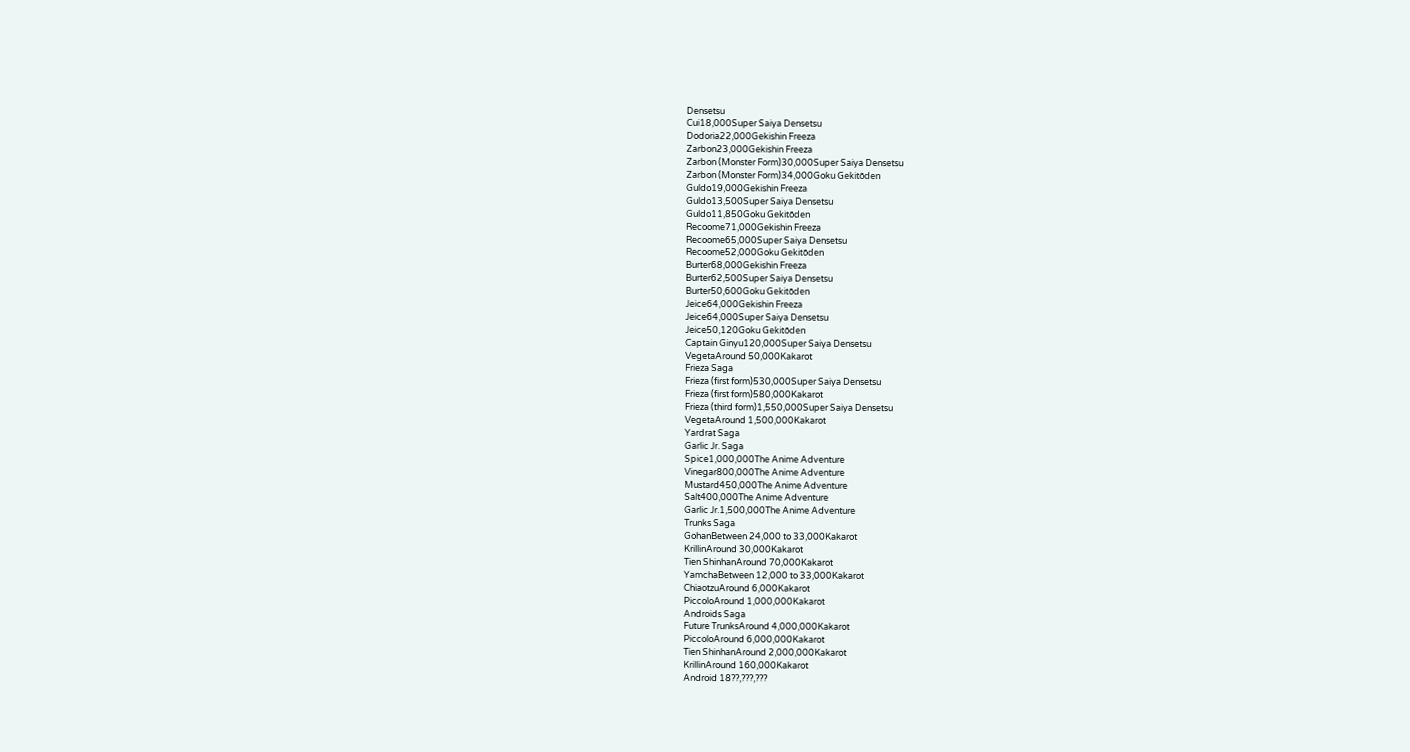Densetsu
Cui18,000Super Saiya Densetsu
Dodoria22,000Gekishin Freeza
Zarbon23,000Gekishin Freeza
Zarbon (Monster Form)30,000Super Saiya Densetsu
Zarbon (Monster Form)34,000Goku Gekitōden
Guldo19,000Gekishin Freeza
Guldo13,500Super Saiya Densetsu
Guldo11,850Goku Gekitōden
Recoome71,000Gekishin Freeza
Recoome65,000Super Saiya Densetsu
Recoome52,000Goku Gekitōden
Burter68,000Gekishin Freeza
Burter62,500Super Saiya Densetsu
Burter50,600Goku Gekitōden
Jeice64,000Gekishin Freeza
Jeice64,000Super Saiya Densetsu
Jeice50,120Goku Gekitōden
Captain Ginyu120,000Super Saiya Densetsu
VegetaAround 50,000Kakarot
Frieza Saga
Frieza (first form)530,000Super Saiya Densetsu
Frieza (first form)580,000Kakarot
Frieza (third form)1,550,000Super Saiya Densetsu
VegetaAround 1,500,000Kakarot
Yardrat Saga
Garlic Jr. Saga
Spice1,000,000The Anime Adventure
Vinegar800,000The Anime Adventure
Mustard450,000The Anime Adventure
Salt400,000The Anime Adventure
Garlic Jr.1,500,000The Anime Adventure
Trunks Saga
GohanBetween 24,000 to 33,000Kakarot
KrillinAround 30,000Kakarot
Tien ShinhanAround 70,000Kakarot
YamchaBetween 12,000 to 33,000Kakarot
ChiaotzuAround 6,000Kakarot
PiccoloAround 1,000,000Kakarot
Androids Saga
Future TrunksAround 4,000,000Kakarot
PiccoloAround 6,000,000Kakarot
Tien ShinhanAround 2,000,000Kakarot
KrillinAround 160,000Kakarot
Android 18??,???,???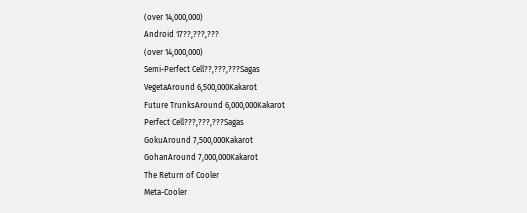(over 14,000,000)
Android 17??,???,???
(over 14,000,000)
Semi-Perfect Cell??,???,???Sagas
VegetaAround 6,500,000Kakarot
Future TrunksAround 6,000,000Kakarot
Perfect Cell???,???,???Sagas
GokuAround 7,500,000Kakarot
GohanAround 7,000,000Kakarot
The Return of Cooler
Meta-Cooler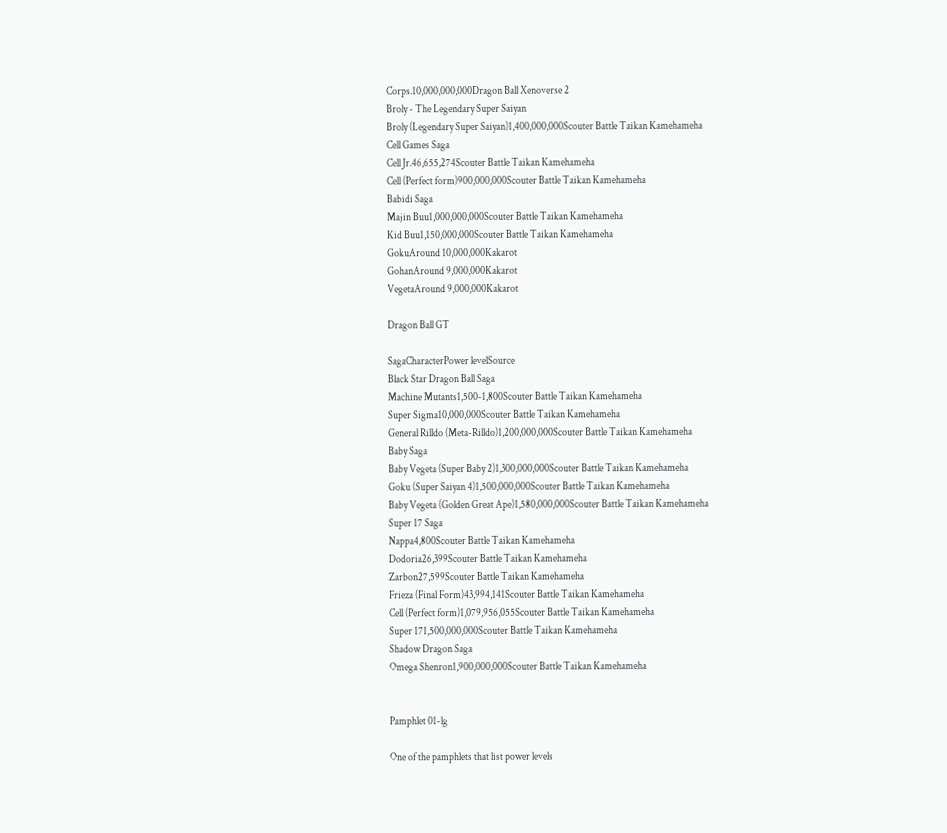Corps.10,000,000,000Dragon Ball Xenoverse 2
Broly - The Legendary Super Saiyan
Broly (Legendary Super Saiyan)1,400,000,000Scouter Battle Taikan Kamehameha
Cell Games Saga
Cell Jr.46,655,274Scouter Battle Taikan Kamehameha
Cell (Perfect form)900,000,000Scouter Battle Taikan Kamehameha
Babidi Saga
Majin Buu1,000,000,000Scouter Battle Taikan Kamehameha
Kid Buu1,150,000,000Scouter Battle Taikan Kamehameha
GokuAround 10,000,000Kakarot
GohanAround 9,000,000Kakarot
VegetaAround 9,000,000Kakarot

Dragon Ball GT

SagaCharacterPower levelSource
Black Star Dragon Ball Saga
Machine Mutants1,500-1,800Scouter Battle Taikan Kamehameha
Super Sigma10,000,000Scouter Battle Taikan Kamehameha
General Rilldo (Meta-Rilldo)1,200,000,000Scouter Battle Taikan Kamehameha
Baby Saga
Baby Vegeta (Super Baby 2)1,300,000,000Scouter Battle Taikan Kamehameha
Goku (Super Saiyan 4)1,500,000,000Scouter Battle Taikan Kamehameha
Baby Vegeta (Golden Great Ape)1,580,000,000Scouter Battle Taikan Kamehameha
Super 17 Saga
Nappa4,800Scouter Battle Taikan Kamehameha
Dodoria26,399Scouter Battle Taikan Kamehameha
Zarbon27,599Scouter Battle Taikan Kamehameha
Frieza (Final Form)43,994,141Scouter Battle Taikan Kamehameha
Cell (Perfect form)1,079,956,055Scouter Battle Taikan Kamehameha
Super 171,500,000,000Scouter Battle Taikan Kamehameha
Shadow Dragon Saga
Omega Shenron1,900,000,000Scouter Battle Taikan Kamehameha


Pamphlet 01-lg

One of the pamphlets that list power levels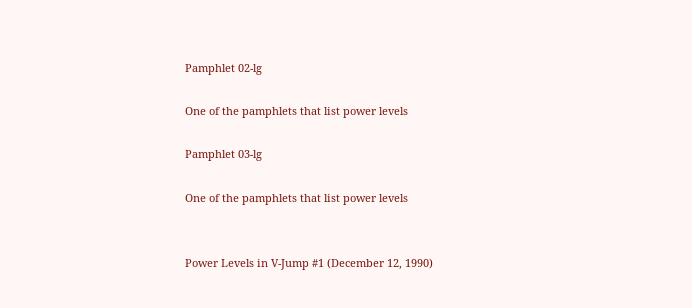Pamphlet 02-lg

One of the pamphlets that list power levels

Pamphlet 03-lg

One of the pamphlets that list power levels


Power Levels in V-Jump #1 (December 12, 1990)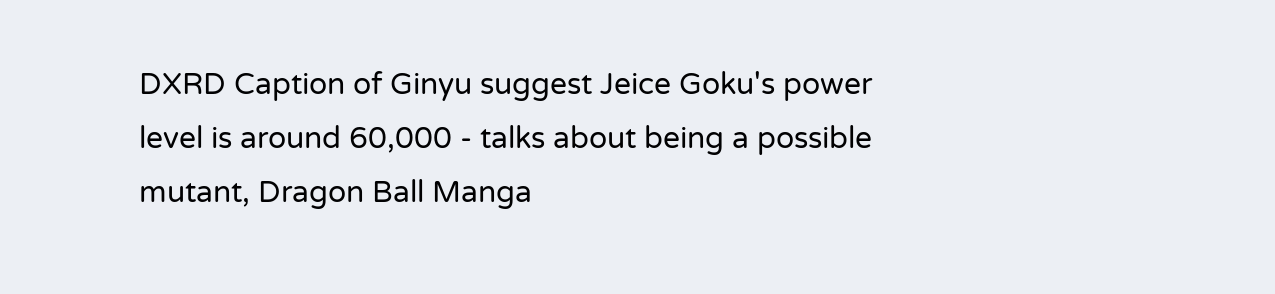DXRD Caption of Ginyu suggest Jeice Goku's power level is around 60,000 - talks about being a possible mutant, Dragon Ball Manga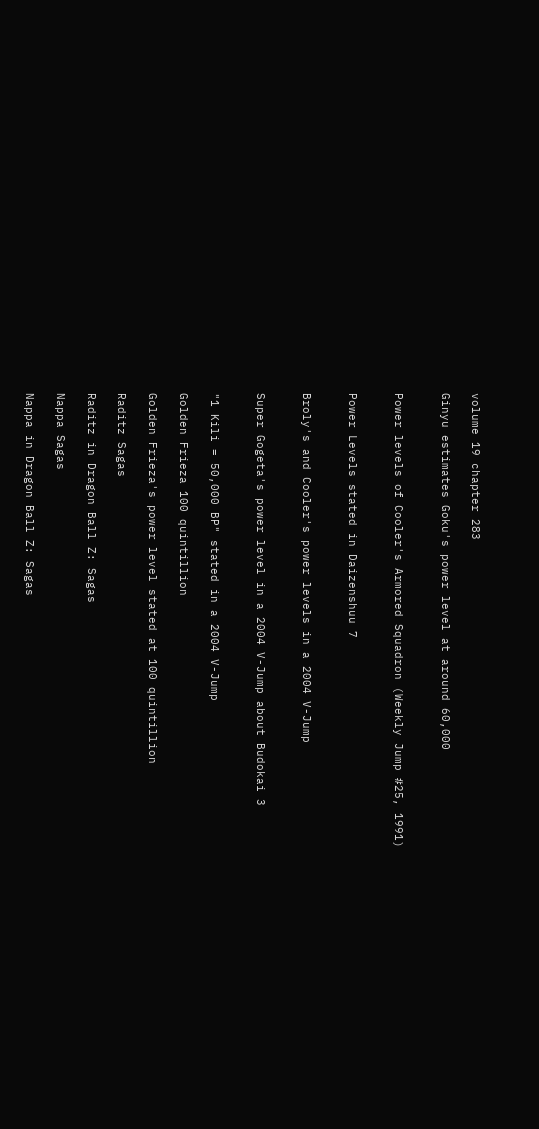volume 19 chapter 283

Ginyu estimates Goku's power level at around 60,000


Power levels of Cooler's Armored Squadron (Weekly Jump #25, 1991)


Power Levels stated in Daizenshuu 7


Broly's and Cooler's power levels in a 2004 V-Jump


Super Gogeta's power level in a 2004 V-Jump about Budokai 3


"1 Kili = 50,000 BP" stated in a 2004 V-Jump

Golden Frieza 100 quintillion

Golden Frieza's power level stated at 100 quintillion

Raditz Sagas

Raditz in Dragon Ball Z: Sagas

Nappa Sagas

Nappa in Dragon Ball Z: Sagas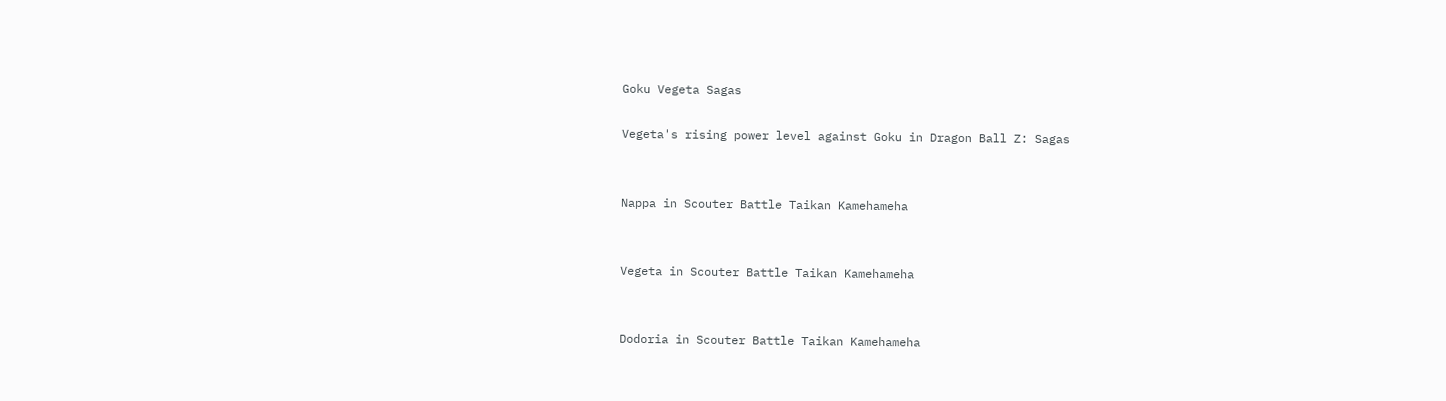Goku Vegeta Sagas

Vegeta's rising power level against Goku in Dragon Ball Z: Sagas


Nappa in Scouter Battle Taikan Kamehameha


Vegeta in Scouter Battle Taikan Kamehameha


Dodoria in Scouter Battle Taikan Kamehameha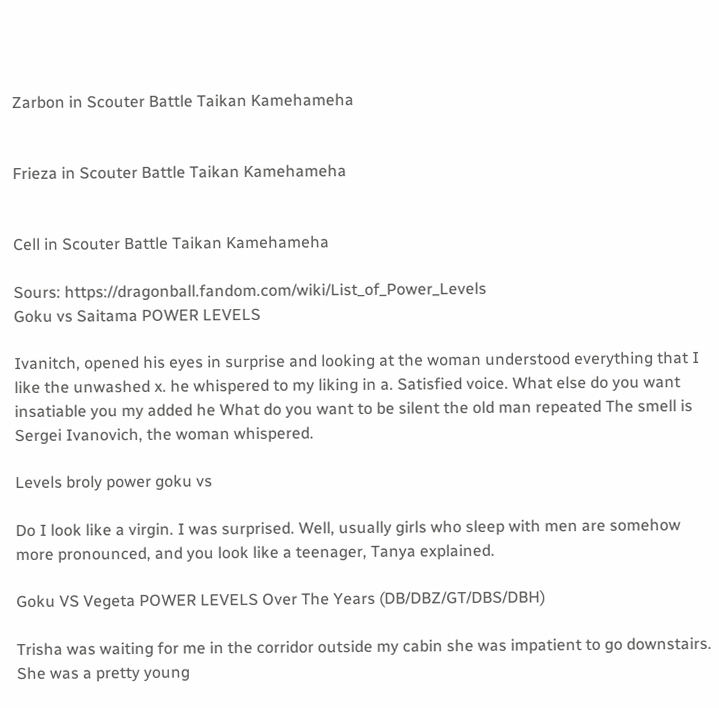Zarbon in Scouter Battle Taikan Kamehameha


Frieza in Scouter Battle Taikan Kamehameha


Cell in Scouter Battle Taikan Kamehameha

Sours: https://dragonball.fandom.com/wiki/List_of_Power_Levels
Goku vs Saitama POWER LEVELS

Ivanitch, opened his eyes in surprise and looking at the woman understood everything that I like the unwashed x. he whispered to my liking in a. Satisfied voice. What else do you want insatiable you my added he What do you want to be silent the old man repeated The smell is Sergei Ivanovich, the woman whispered.

Levels broly power goku vs

Do I look like a virgin. I was surprised. Well, usually girls who sleep with men are somehow more pronounced, and you look like a teenager, Tanya explained.

Goku VS Vegeta POWER LEVELS Over The Years (DB/DBZ/GT/DBS/DBH)

Trisha was waiting for me in the corridor outside my cabin she was impatient to go downstairs. She was a pretty young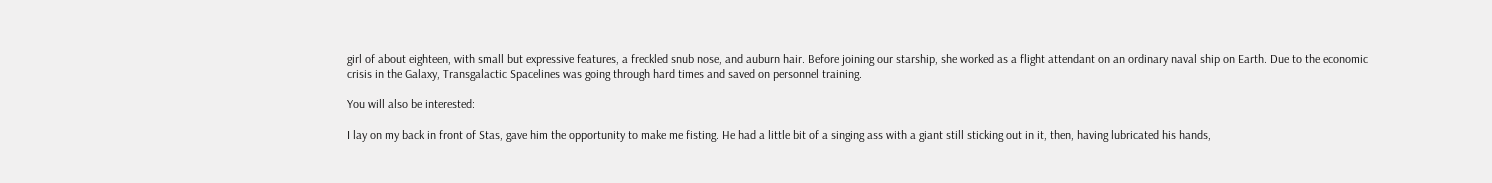girl of about eighteen, with small but expressive features, a freckled snub nose, and auburn hair. Before joining our starship, she worked as a flight attendant on an ordinary naval ship on Earth. Due to the economic crisis in the Galaxy, Transgalactic Spacelines was going through hard times and saved on personnel training.

You will also be interested:

I lay on my back in front of Stas, gave him the opportunity to make me fisting. He had a little bit of a singing ass with a giant still sticking out in it, then, having lubricated his hands,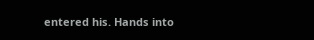entered his. Hands into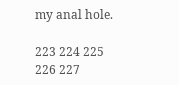my anal hole.

223 224 225 226 227